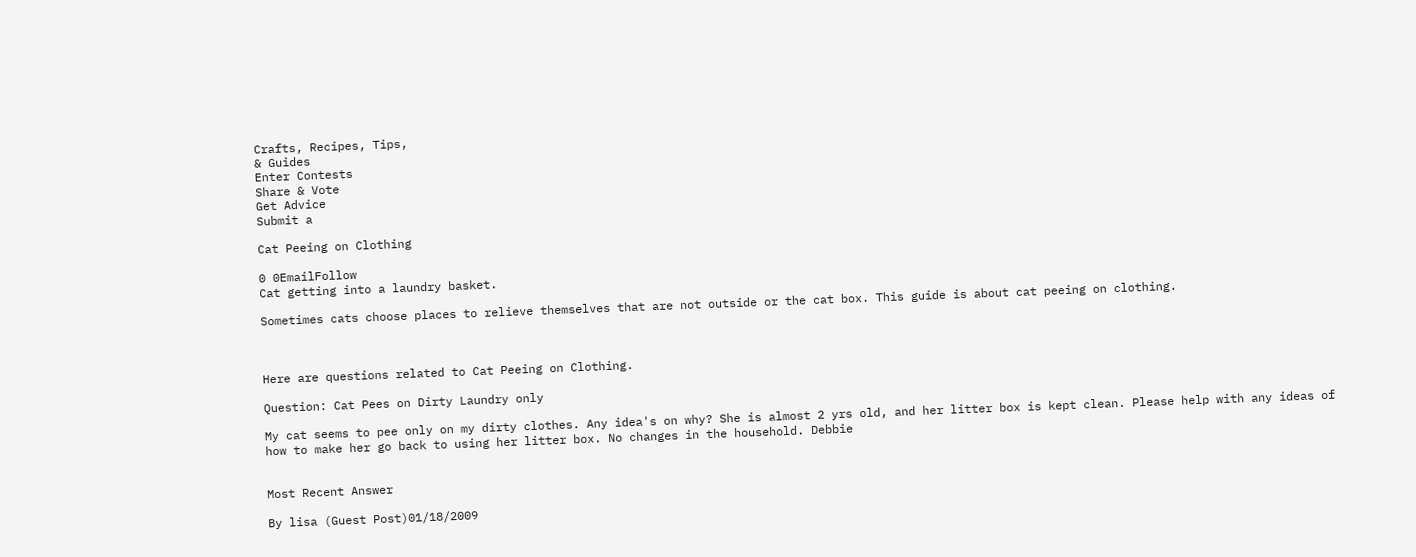Crafts, Recipes, Tips,
& Guides
Enter Contests
Share & Vote
Get Advice
Submit a

Cat Peeing on Clothing

0 0EmailFollow
Cat getting into a laundry basket.

Sometimes cats choose places to relieve themselves that are not outside or the cat box. This guide is about cat peeing on clothing.



Here are questions related to Cat Peeing on Clothing.

Question: Cat Pees on Dirty Laundry only

My cat seems to pee only on my dirty clothes. Any idea's on why? She is almost 2 yrs old, and her litter box is kept clean. Please help with any ideas of how to make her go back to using her litter box. No changes in the household. Debbie


Most Recent Answer

By lisa (Guest Post)01/18/2009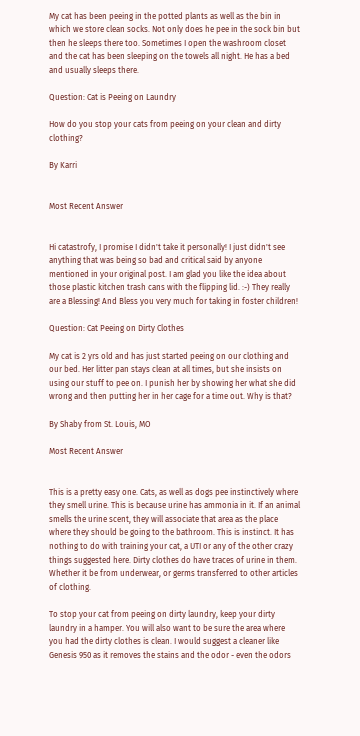My cat has been peeing in the potted plants as well as the bin in which we store clean socks. Not only does he pee in the sock bin but then he sleeps there too. Sometimes I open the washroom closet and the cat has been sleeping on the towels all night. He has a bed and usually sleeps there.

Question: Cat is Peeing on Laundry

How do you stop your cats from peeing on your clean and dirty clothing?

By Karri


Most Recent Answer


Hi catastrofy, I promise I didn't take it personally! I just didn't see anything that was being so bad and critical said by anyone mentioned in your original post. I am glad you like the idea about those plastic kitchen trash cans with the flipping lid. :-) They really are a Blessing! And Bless you very much for taking in foster children!

Question: Cat Peeing on Dirty Clothes

My cat is 2 yrs old and has just started peeing on our clothing and our bed. Her litter pan stays clean at all times, but she insists on using our stuff to pee on. I punish her by showing her what she did wrong and then putting her in her cage for a time out. Why is that?

By Shaby from St. Louis, MO

Most Recent Answer


This is a pretty easy one. Cats, as well as dogs pee instinctively where they smell urine. This is because urine has ammonia in it. If an animal smells the urine scent, they will associate that area as the place where they should be going to the bathroom. This is instinct. It has nothing to do with training your cat, a UTI or any of the other crazy things suggested here. Dirty clothes do have traces of urine in them. Whether it be from underwear, or germs transferred to other articles of clothing.

To stop your cat from peeing on dirty laundry, keep your dirty laundry in a hamper. You will also want to be sure the area where you had the dirty clothes is clean. I would suggest a cleaner like Genesis 950 as it removes the stains and the odor - even the odors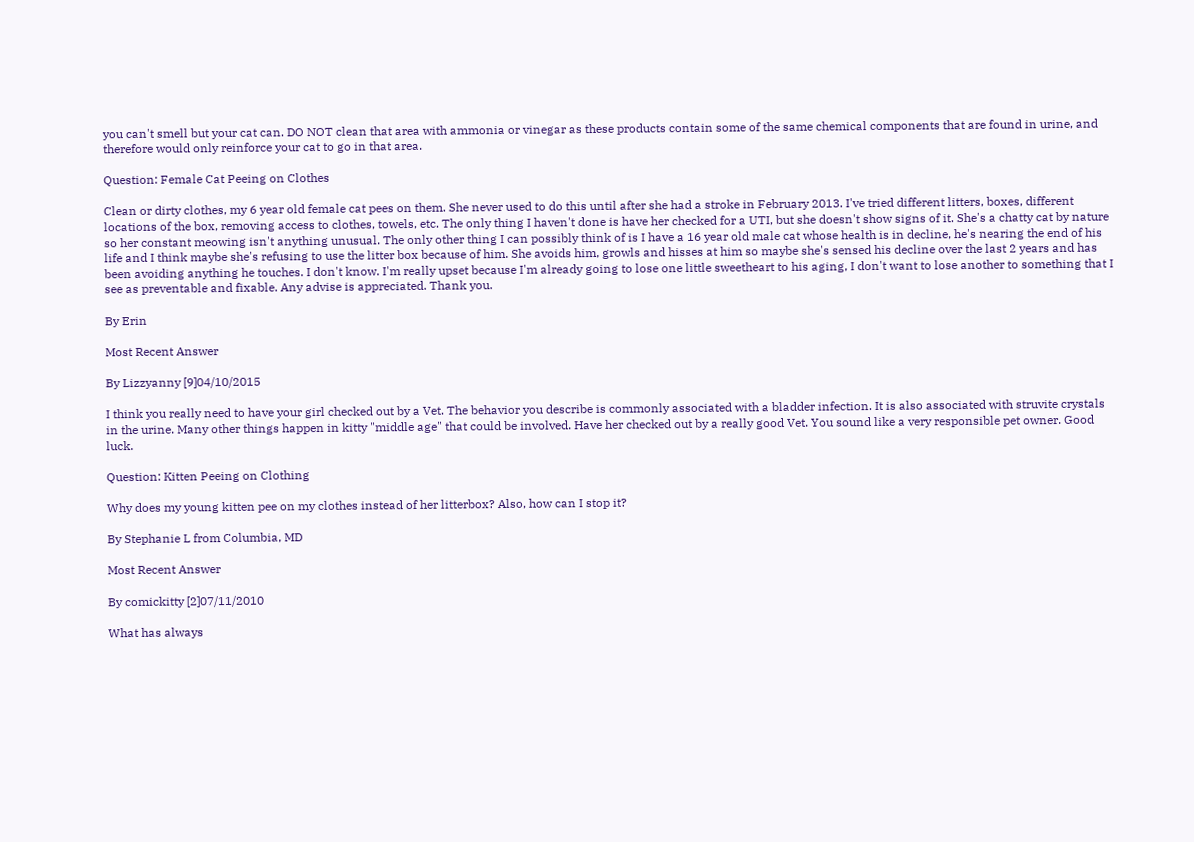you can't smell but your cat can. DO NOT clean that area with ammonia or vinegar as these products contain some of the same chemical components that are found in urine, and therefore would only reinforce your cat to go in that area.

Question: Female Cat Peeing on Clothes

Clean or dirty clothes, my 6 year old female cat pees on them. She never used to do this until after she had a stroke in February 2013. I've tried different litters, boxes, different locations of the box, removing access to clothes, towels, etc. The only thing I haven't done is have her checked for a UTI, but she doesn't show signs of it. She's a chatty cat by nature so her constant meowing isn't anything unusual. The only other thing I can possibly think of is I have a 16 year old male cat whose health is in decline, he's nearing the end of his life and I think maybe she's refusing to use the litter box because of him. She avoids him, growls and hisses at him so maybe she's sensed his decline over the last 2 years and has been avoiding anything he touches. I don't know. I'm really upset because I'm already going to lose one little sweetheart to his aging, I don't want to lose another to something that I see as preventable and fixable. Any advise is appreciated. Thank you.

By Erin

Most Recent Answer

By Lizzyanny [9]04/10/2015

I think you really need to have your girl checked out by a Vet. The behavior you describe is commonly associated with a bladder infection. It is also associated with struvite crystals in the urine. Many other things happen in kitty "middle age" that could be involved. Have her checked out by a really good Vet. You sound like a very responsible pet owner. Good luck.

Question: Kitten Peeing on Clothing

Why does my young kitten pee on my clothes instead of her litterbox? Also, how can I stop it?

By Stephanie L from Columbia, MD

Most Recent Answer

By comickitty [2]07/11/2010

What has always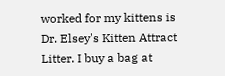worked for my kittens is Dr. Elsey's Kitten Attract Litter. I buy a bag at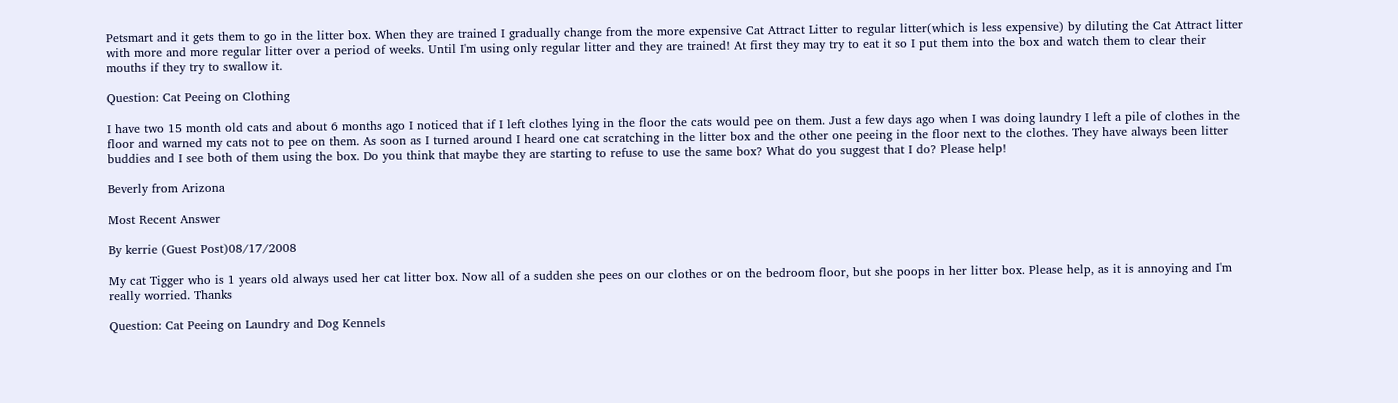Petsmart and it gets them to go in the litter box. When they are trained I gradually change from the more expensive Cat Attract Litter to regular litter(which is less expensive) by diluting the Cat Attract litter with more and more regular litter over a period of weeks. Until I'm using only regular litter and they are trained! At first they may try to eat it so I put them into the box and watch them to clear their mouths if they try to swallow it.

Question: Cat Peeing on Clothing

I have two 15 month old cats and about 6 months ago I noticed that if I left clothes lying in the floor the cats would pee on them. Just a few days ago when I was doing laundry I left a pile of clothes in the floor and warned my cats not to pee on them. As soon as I turned around I heard one cat scratching in the litter box and the other one peeing in the floor next to the clothes. They have always been litter buddies and I see both of them using the box. Do you think that maybe they are starting to refuse to use the same box? What do you suggest that I do? Please help!

Beverly from Arizona

Most Recent Answer

By kerrie (Guest Post)08/17/2008

My cat Tigger who is 1 years old always used her cat litter box. Now all of a sudden she pees on our clothes or on the bedroom floor, but she poops in her litter box. Please help, as it is annoying and I'm really worried. Thanks

Question: Cat Peeing on Laundry and Dog Kennels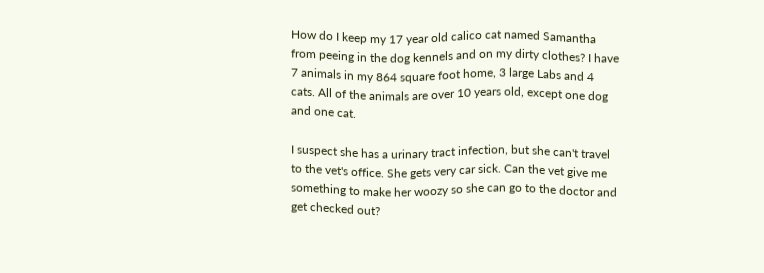How do I keep my 17 year old calico cat named Samantha from peeing in the dog kennels and on my dirty clothes? I have 7 animals in my 864 square foot home, 3 large Labs and 4 cats. All of the animals are over 10 years old, except one dog and one cat.

I suspect she has a urinary tract infection, but she can't travel to the vet's office. She gets very car sick. Can the vet give me something to make her woozy so she can go to the doctor and get checked out?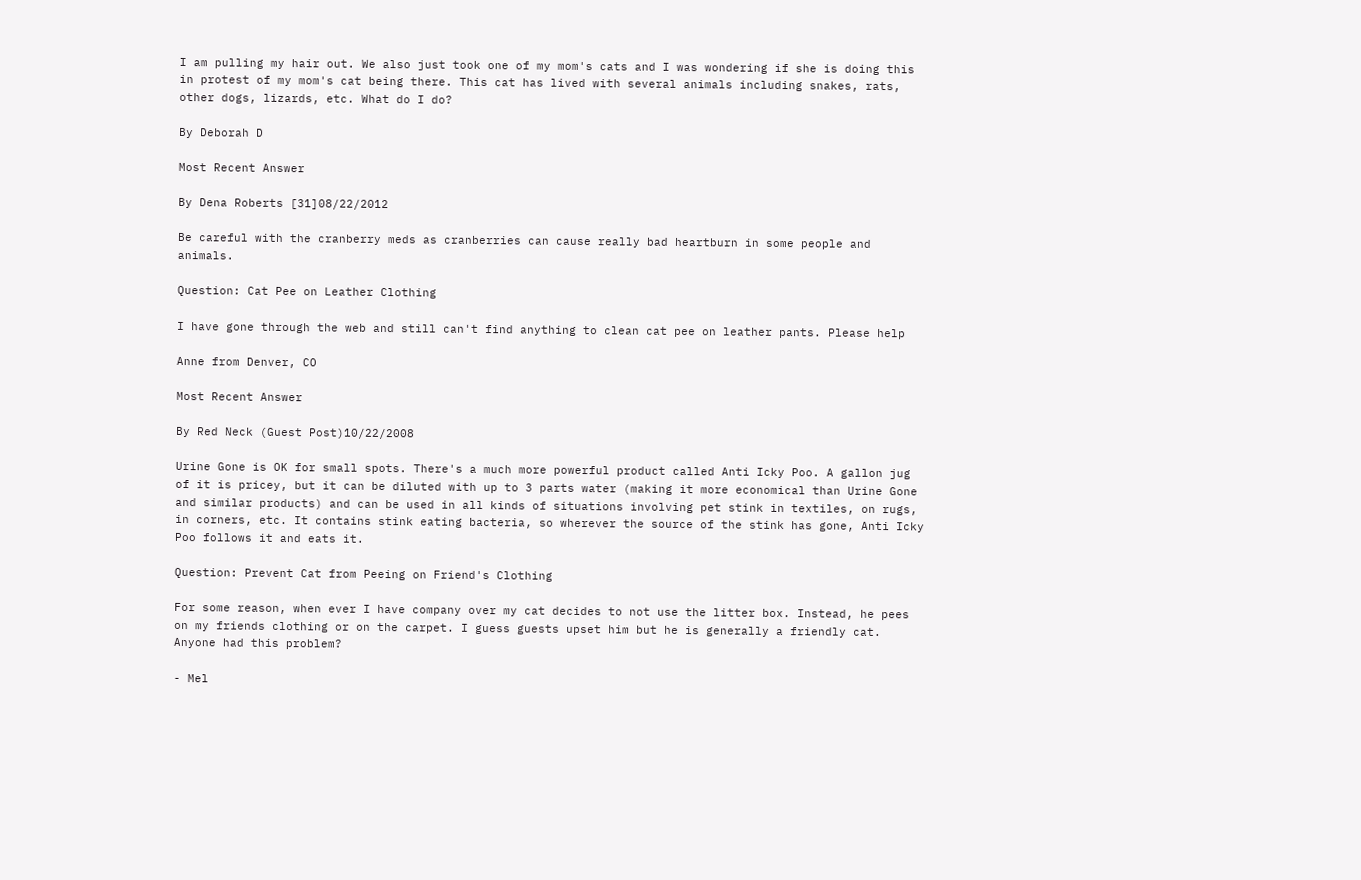I am pulling my hair out. We also just took one of my mom's cats and I was wondering if she is doing this in protest of my mom's cat being there. This cat has lived with several animals including snakes, rats, other dogs, lizards, etc. What do I do?

By Deborah D

Most Recent Answer

By Dena Roberts [31]08/22/2012

Be careful with the cranberry meds as cranberries can cause really bad heartburn in some people and animals.

Question: Cat Pee on Leather Clothing

I have gone through the web and still can't find anything to clean cat pee on leather pants. Please help

Anne from Denver, CO

Most Recent Answer

By Red Neck (Guest Post)10/22/2008

Urine Gone is OK for small spots. There's a much more powerful product called Anti Icky Poo. A gallon jug of it is pricey, but it can be diluted with up to 3 parts water (making it more economical than Urine Gone and similar products) and can be used in all kinds of situations involving pet stink in textiles, on rugs, in corners, etc. It contains stink eating bacteria, so wherever the source of the stink has gone, Anti Icky Poo follows it and eats it.

Question: Prevent Cat from Peeing on Friend's Clothing

For some reason, when ever I have company over my cat decides to not use the litter box. Instead, he pees on my friends clothing or on the carpet. I guess guests upset him but he is generally a friendly cat. Anyone had this problem?

- Mel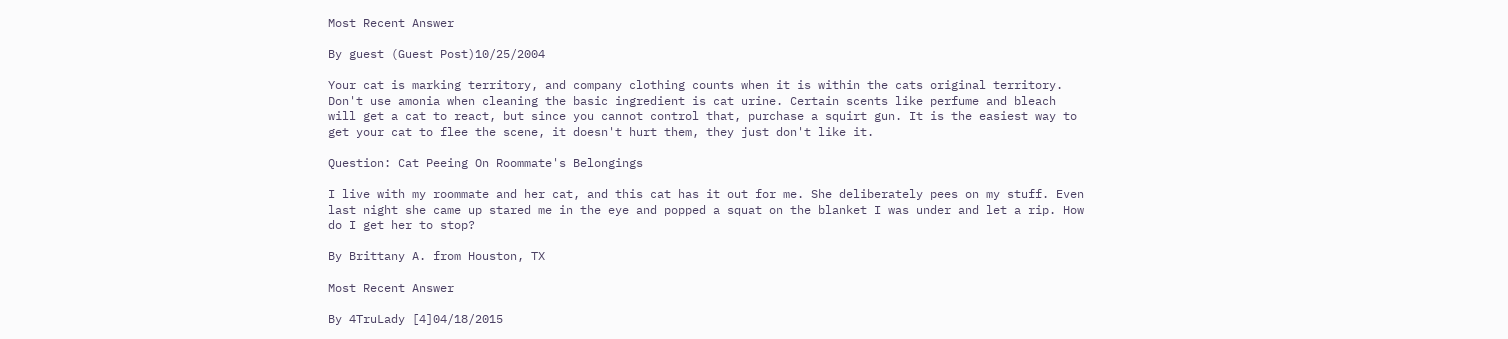Most Recent Answer

By guest (Guest Post)10/25/2004

Your cat is marking territory, and company clothing counts when it is within the cats original territory. Don't use amonia when cleaning the basic ingredient is cat urine. Certain scents like perfume and bleach will get a cat to react, but since you cannot control that, purchase a squirt gun. It is the easiest way to get your cat to flee the scene, it doesn't hurt them, they just don't like it.

Question: Cat Peeing On Roommate's Belongings

I live with my roommate and her cat, and this cat has it out for me. She deliberately pees on my stuff. Even last night she came up stared me in the eye and popped a squat on the blanket I was under and let a rip. How do I get her to stop?

By Brittany A. from Houston, TX

Most Recent Answer

By 4TruLady [4]04/18/2015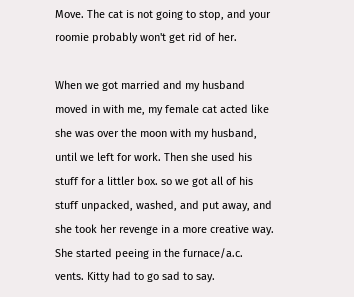Move. The cat is not going to stop, and your roomie probably won't get rid of her.

When we got married and my husband moved in with me, my female cat acted like she was over the moon with my husband, until we left for work. Then she used his stuff for a littler box. so we got all of his stuff unpacked, washed, and put away, and she took her revenge in a more creative way. She started peeing in the furnace/a.c. vents. Kitty had to go sad to say.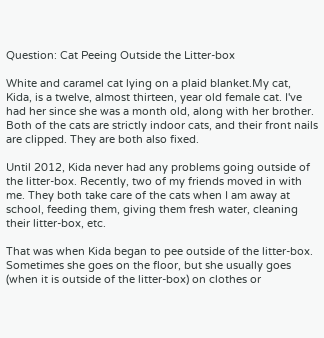Question: Cat Peeing Outside the Litter-box

White and caramel cat lying on a plaid blanket.My cat, Kida, is a twelve, almost thirteen, year old female cat. I've had her since she was a month old, along with her brother. Both of the cats are strictly indoor cats, and their front nails are clipped. They are both also fixed.

Until 2012, Kida never had any problems going outside of the litter-box. Recently, two of my friends moved in with me. They both take care of the cats when I am away at school, feeding them, giving them fresh water, cleaning their litter-box, etc.

That was when Kida began to pee outside of the litter-box. Sometimes she goes on the floor, but she usually goes (when it is outside of the litter-box) on clothes or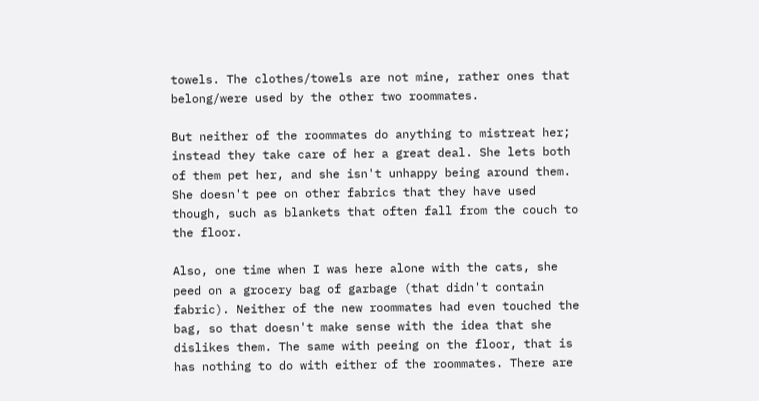towels. The clothes/towels are not mine, rather ones that belong/were used by the other two roommates.

But neither of the roommates do anything to mistreat her; instead they take care of her a great deal. She lets both of them pet her, and she isn't unhappy being around them. She doesn't pee on other fabrics that they have used though, such as blankets that often fall from the couch to the floor.

Also, one time when I was here alone with the cats, she peed on a grocery bag of garbage (that didn't contain fabric). Neither of the new roommates had even touched the bag, so that doesn't make sense with the idea that she dislikes them. The same with peeing on the floor, that is has nothing to do with either of the roommates. There are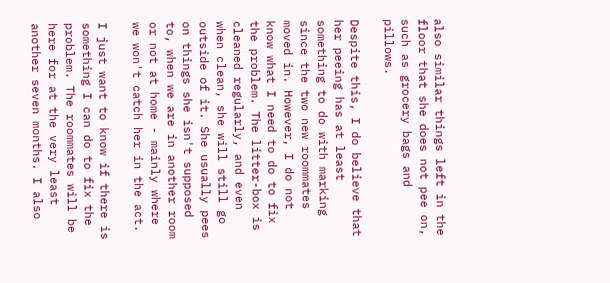also similar things left in the floor that she does not pee on, such as grocery bags and pillows.

Despite this, I do believe that her peeing has at least something to do with marking since the two new roommates moved in. However, I do not know what I need to do to fix the problem. The litter-box is cleaned regularly, and even when clean, she will still go outside of it. She usually pees on things she isn't supposed to, when we are in another room or not at home - mainly where we won't catch her in the act.

I just want to know if there is something I can do to fix the problem. The roommates will be here for at the very least another seven months. I also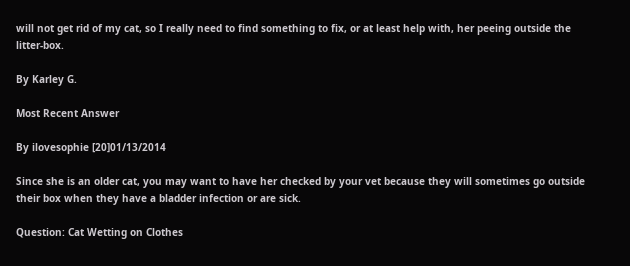will not get rid of my cat, so I really need to find something to fix, or at least help with, her peeing outside the litter-box.

By Karley G.

Most Recent Answer

By ilovesophie [20]01/13/2014

Since she is an older cat, you may want to have her checked by your vet because they will sometimes go outside their box when they have a bladder infection or are sick.

Question: Cat Wetting on Clothes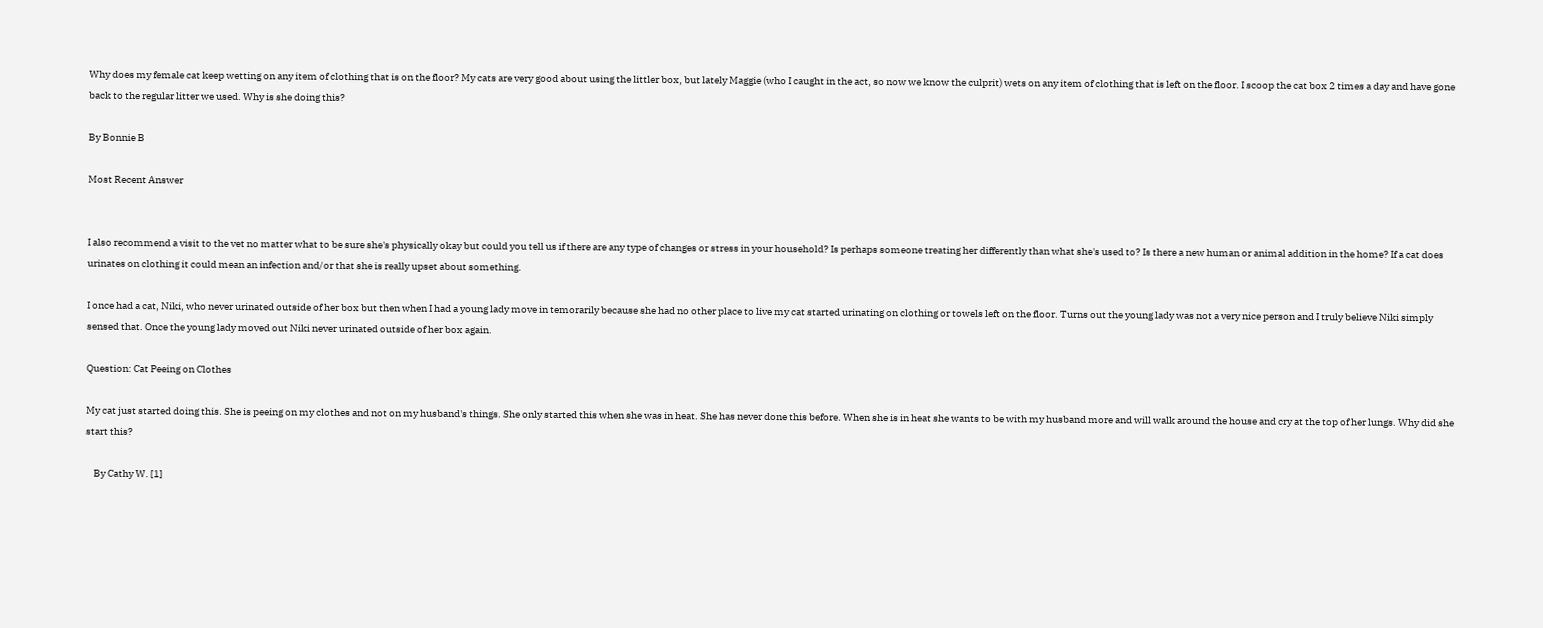Why does my female cat keep wetting on any item of clothing that is on the floor? My cats are very good about using the littler box, but lately Maggie (who I caught in the act, so now we know the culprit) wets on any item of clothing that is left on the floor. I scoop the cat box 2 times a day and have gone back to the regular litter we used. Why is she doing this?

By Bonnie B

Most Recent Answer


I also recommend a visit to the vet no matter what to be sure she's physically okay but could you tell us if there are any type of changes or stress in your household? Is perhaps someone treating her differently than what she's used to? Is there a new human or animal addition in the home? If a cat does urinates on clothing it could mean an infection and/or that she is really upset about something.

I once had a cat, Niki, who never urinated outside of her box but then when I had a young lady move in temorarily because she had no other place to live my cat started urinating on clothing or towels left on the floor. Turns out the young lady was not a very nice person and I truly believe Niki simply sensed that. Once the young lady moved out Niki never urinated outside of her box again.

Question: Cat Peeing on Clothes

My cat just started doing this. She is peeing on my clothes and not on my husband's things. She only started this when she was in heat. She has never done this before. When she is in heat she wants to be with my husband more and will walk around the house and cry at the top of her lungs. Why did she start this?

    By Cathy W. [1]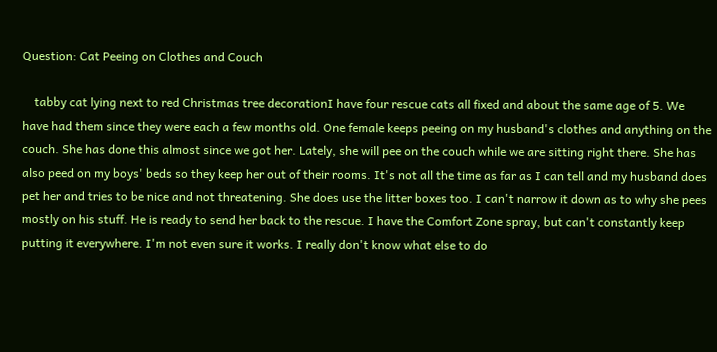Question: Cat Peeing on Clothes and Couch

    tabby cat lying next to red Christmas tree decorationI have four rescue cats all fixed and about the same age of 5. We have had them since they were each a few months old. One female keeps peeing on my husband's clothes and anything on the couch. She has done this almost since we got her. Lately, she will pee on the couch while we are sitting right there. She has also peed on my boys' beds so they keep her out of their rooms. It's not all the time as far as I can tell and my husband does pet her and tries to be nice and not threatening. She does use the litter boxes too. I can't narrow it down as to why she pees mostly on his stuff. He is ready to send her back to the rescue. I have the Comfort Zone spray, but can't constantly keep putting it everywhere. I'm not even sure it works. I really don't know what else to do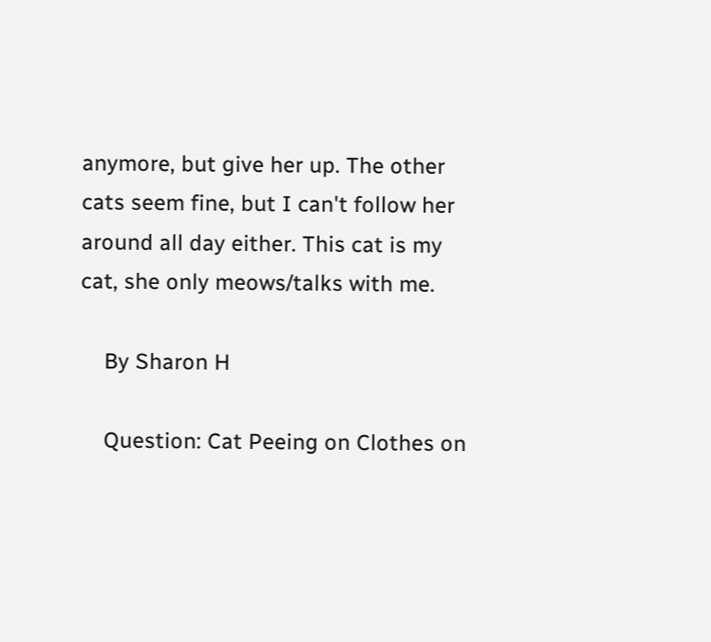anymore, but give her up. The other cats seem fine, but I can't follow her around all day either. This cat is my cat, she only meows/talks with me.

    By Sharon H

    Question: Cat Peeing on Clothes on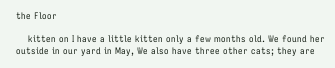the Floor

    kitten on I have a little kitten only a few months old. We found her outside in our yard in May, We also have three other cats; they are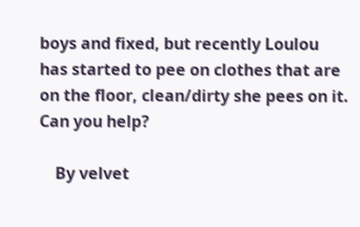boys and fixed, but recently Loulou has started to pee on clothes that are on the floor, clean/dirty she pees on it. Can you help?

    By velvet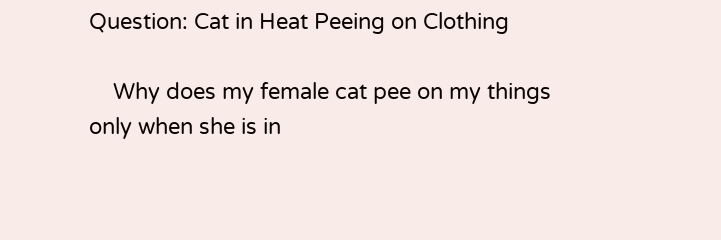Question: Cat in Heat Peeing on Clothing

    Why does my female cat pee on my things only when she is in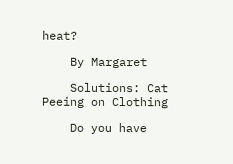heat?

    By Margaret

    Solutions: Cat Peeing on Clothing

    Do you have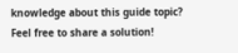knowledge about this guide topic? Feel free to share a solution!